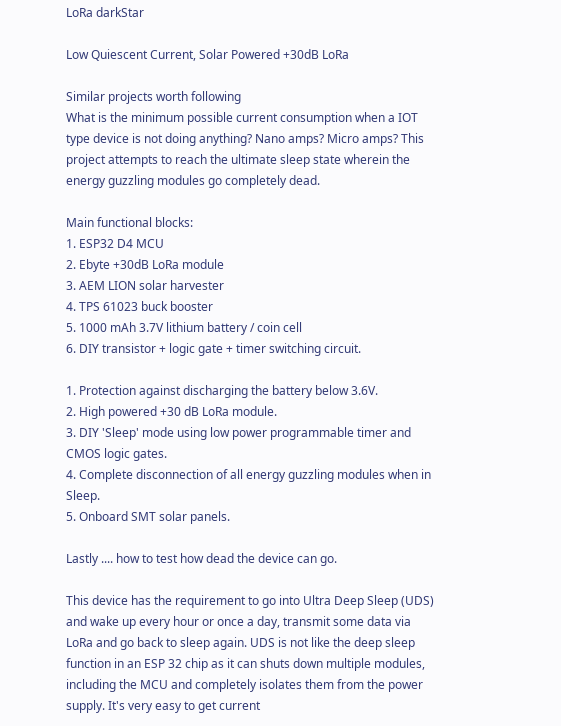LoRa darkStar

Low Quiescent Current, Solar Powered +30dB LoRa

Similar projects worth following
What is the minimum possible current consumption when a IOT type device is not doing anything? Nano amps? Micro amps? This project attempts to reach the ultimate sleep state wherein the energy guzzling modules go completely dead.

Main functional blocks:
1. ESP32 D4 MCU
2. Ebyte +30dB LoRa module
3. AEM LION solar harvester
4. TPS 61023 buck booster
5. 1000 mAh 3.7V lithium battery / coin cell
6. DIY transistor + logic gate + timer switching circuit.

1. Protection against discharging the battery below 3.6V.
2. High powered +30 dB LoRa module.
3. DIY 'Sleep' mode using low power programmable timer and CMOS logic gates.
4. Complete disconnection of all energy guzzling modules when in Sleep.
5. Onboard SMT solar panels.

Lastly .... how to test how dead the device can go.

This device has the requirement to go into Ultra Deep Sleep (UDS) and wake up every hour or once a day, transmit some data via LoRa and go back to sleep again. UDS is not like the deep sleep function in an ESP 32 chip as it can shuts down multiple modules, including the MCU and completely isolates them from the power supply. It's very easy to get current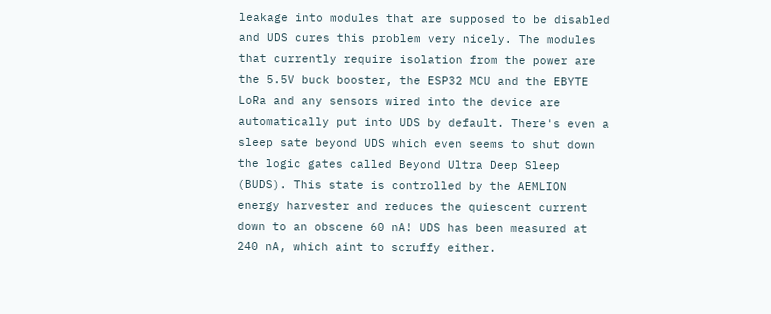leakage into modules that are supposed to be disabled and UDS cures this problem very nicely. The modules that currently require isolation from the power are the 5.5V buck booster, the ESP32 MCU and the EBYTE LoRa and any sensors wired into the device are automatically put into UDS by default. There's even a sleep sate beyond UDS which even seems to shut down the logic gates called Beyond Ultra Deep Sleep (BUDS). This state is controlled by the AEMLION energy harvester and reduces the quiescent current down to an obscene 60 nA! UDS has been measured at 240 nA, which aint to scruffy either.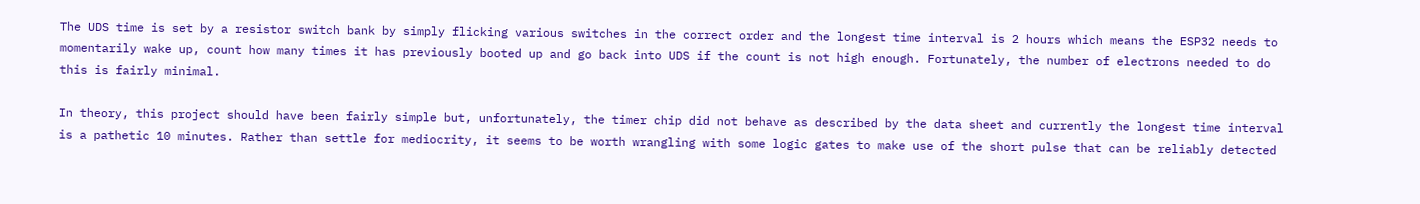The UDS time is set by a resistor switch bank by simply flicking various switches in the correct order and the longest time interval is 2 hours which means the ESP32 needs to momentarily wake up, count how many times it has previously booted up and go back into UDS if the count is not high enough. Fortunately, the number of electrons needed to do this is fairly minimal.

In theory, this project should have been fairly simple but, unfortunately, the timer chip did not behave as described by the data sheet and currently the longest time interval is a pathetic 10 minutes. Rather than settle for mediocrity, it seems to be worth wrangling with some logic gates to make use of the short pulse that can be reliably detected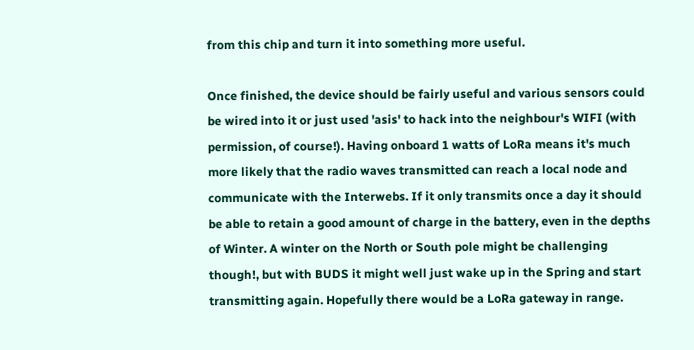from this chip and turn it into something more useful.

Once finished, the device should be fairly useful and various sensors could be wired into it or just used 'asis' to hack into the neighbour's WIFI (with permission, of course!). Having onboard 1 watts of LoRa means it's much more likely that the radio waves transmitted can reach a local node and communicate with the Interwebs. If it only transmits once a day it should be able to retain a good amount of charge in the battery, even in the depths of Winter. A winter on the North or South pole might be challenging though!, but with BUDS it might well just wake up in the Spring and start transmitting again. Hopefully there would be a LoRa gateway in range.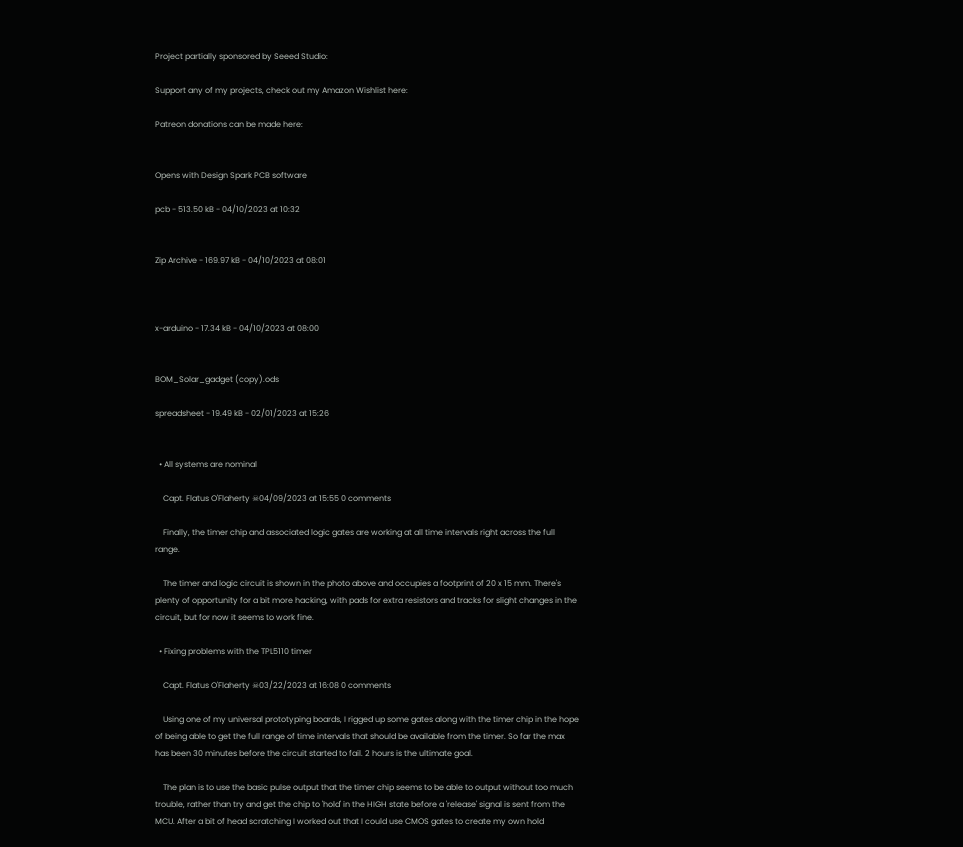Project partially sponsored by Seeed Studio:

Support any of my projects, check out my Amazon Wishlist here:

Patreon donations can be made here:


Opens with Design Spark PCB software

pcb - 513.50 kB - 04/10/2023 at 10:32


Zip Archive - 169.97 kB - 04/10/2023 at 08:01



x-arduino - 17.34 kB - 04/10/2023 at 08:00


BOM_Solar_gadget (copy).ods

spreadsheet - 19.49 kB - 02/01/2023 at 15:26


  • All systems are nominal

    Capt. Flatus O'Flaherty ☠04/09/2023 at 15:55 0 comments

    Finally, the timer chip and associated logic gates are working at all time intervals right across the full range.

    The timer and logic circuit is shown in the photo above and occupies a footprint of 20 x 15 mm. There's plenty of opportunity for a bit more hacking, with pads for extra resistors and tracks for slight changes in the circuit, but for now it seems to work fine.

  • Fixing problems with the TPL5110 timer

    Capt. Flatus O'Flaherty ☠03/22/2023 at 16:08 0 comments

    Using one of my universal prototyping boards, I rigged up some gates along with the timer chip in the hope of being able to get the full range of time intervals that should be available from the timer. So far the max has been 30 minutes before the circuit started to fail. 2 hours is the ultimate goal.

    The plan is to use the basic pulse output that the timer chip seems to be able to output without too much trouble, rather than try and get the chip to 'hold' in the HIGH state before a 'release' signal is sent from the MCU. After a bit of head scratching I worked out that I could use CMOS gates to create my own hold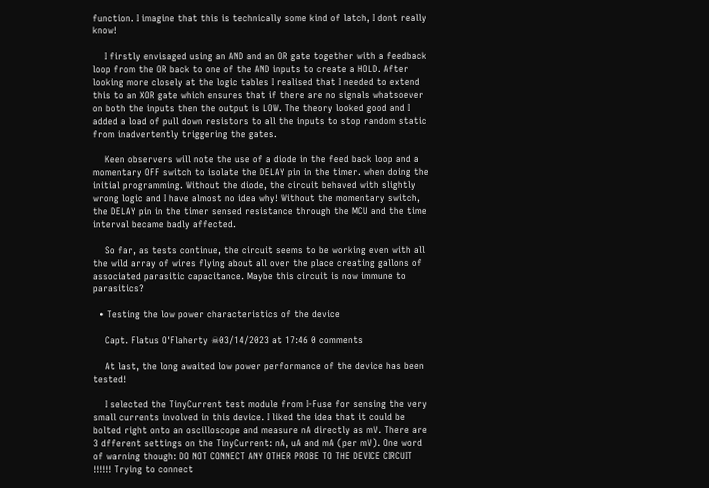function. I imagine that this is technically some kind of latch, I dont really know!

    I firstly envisaged using an AND and an OR gate together with a feedback loop from the OR back to one of the AND inputs to create a HOLD. After looking more closely at the logic tables I realised that I needed to extend this to an XOR gate which ensures that if there are no signals whatsoever on both the inputs then the output is LOW. The theory looked good and I added a load of pull down resistors to all the inputs to stop random static from inadvertently triggering the gates.

    Keen observers will note the use of a diode in the feed back loop and a momentary OFF switch to isolate the DELAY pin in the timer. when doing the initial programming. Without the diode, the circuit behaved with slightly wrong logic and I have almost no idea why! Without the momentary switch, the DELAY pin in the timer sensed resistance through the MCU and the time interval became badly affected.

    So far, as tests continue, the circuit seems to be working even with all the wild array of wires flying about all over the place creating gallons of associated parasitic capacitance. Maybe this circuit is now immune to parasitics?

  • Testing the low power characteristics of the device

    Capt. Flatus O'Flaherty ☠03/14/2023 at 17:46 0 comments

    At last, the long awaited low power performance of the device has been tested!

    I selected the TinyCurrent test module from I-Fuse for sensing the very small currents involved in this device. I liked the idea that it could be bolted right onto an oscilloscope and measure nA directly as mV. There are 3 dfferent settings on the TinyCurrent: nA, uA and mA (per mV). One word of warning though: DO NOT CONNECT ANY OTHER PROBE TO THE DEVICE CIRCUIT !!!!!! Trying to connect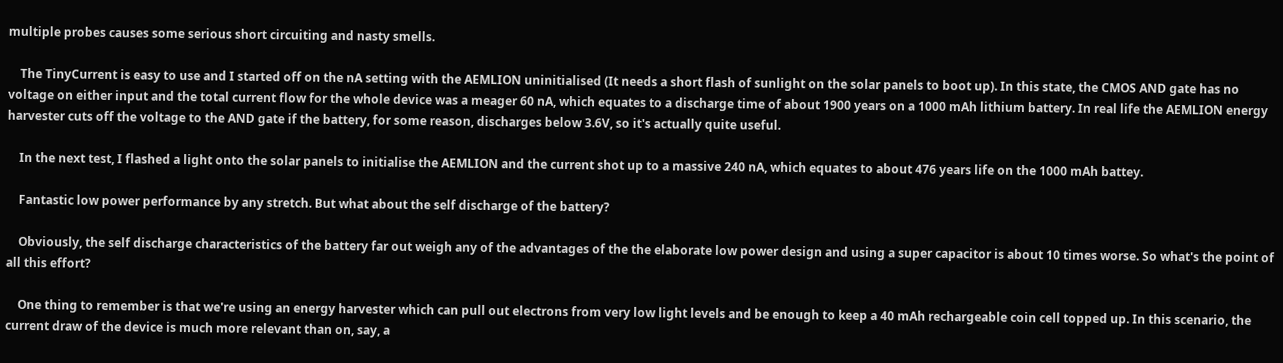multiple probes causes some serious short circuiting and nasty smells.

    The TinyCurrent is easy to use and I started off on the nA setting with the AEMLION uninitialised (It needs a short flash of sunlight on the solar panels to boot up). In this state, the CMOS AND gate has no voltage on either input and the total current flow for the whole device was a meager 60 nA, which equates to a discharge time of about 1900 years on a 1000 mAh lithium battery. In real life the AEMLION energy harvester cuts off the voltage to the AND gate if the battery, for some reason, discharges below 3.6V, so it's actually quite useful.

    In the next test, I flashed a light onto the solar panels to initialise the AEMLION and the current shot up to a massive 240 nA, which equates to about 476 years life on the 1000 mAh battey.

    Fantastic low power performance by any stretch. But what about the self discharge of the battery?

    Obviously, the self discharge characteristics of the battery far out weigh any of the advantages of the the elaborate low power design and using a super capacitor is about 10 times worse. So what's the point of all this effort?

    One thing to remember is that we're using an energy harvester which can pull out electrons from very low light levels and be enough to keep a 40 mAh rechargeable coin cell topped up. In this scenario, the current draw of the device is much more relevant than on, say, a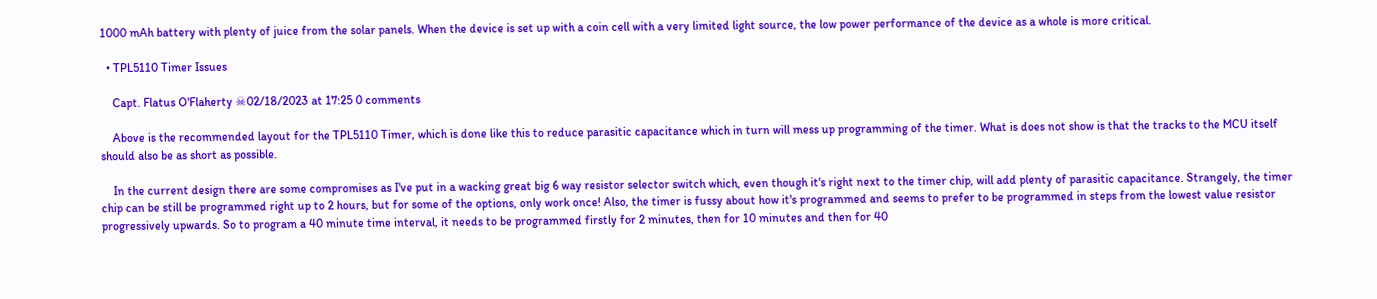1000 mAh battery with plenty of juice from the solar panels. When the device is set up with a coin cell with a very limited light source, the low power performance of the device as a whole is more critical.

  • TPL5110 Timer Issues

    Capt. Flatus O'Flaherty ☠02/18/2023 at 17:25 0 comments

    Above is the recommended layout for the TPL5110 Timer, which is done like this to reduce parasitic capacitance which in turn will mess up programming of the timer. What is does not show is that the tracks to the MCU itself should also be as short as possible.

    In the current design there are some compromises as I've put in a wacking great big 6 way resistor selector switch which, even though it's right next to the timer chip, will add plenty of parasitic capacitance. Strangely, the timer chip can be still be programmed right up to 2 hours, but for some of the options, only work once! Also, the timer is fussy about how it's programmed and seems to prefer to be programmed in steps from the lowest value resistor progressively upwards. So to program a 40 minute time interval, it needs to be programmed firstly for 2 minutes, then for 10 minutes and then for 40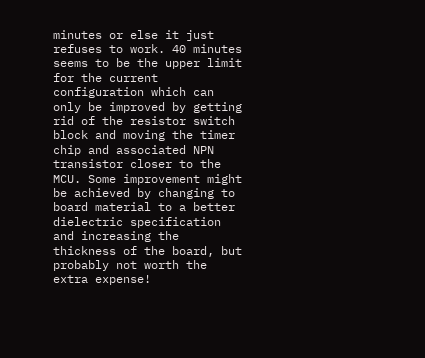minutes or else it just refuses to work. 40 minutes seems to be the upper limit for the current configuration which can only be improved by getting rid of the resistor switch block and moving the timer chip and associated NPN transistor closer to the MCU. Some improvement might be achieved by changing to board material to a better dielectric specification and increasing the thickness of the board, but probably not worth the extra expense!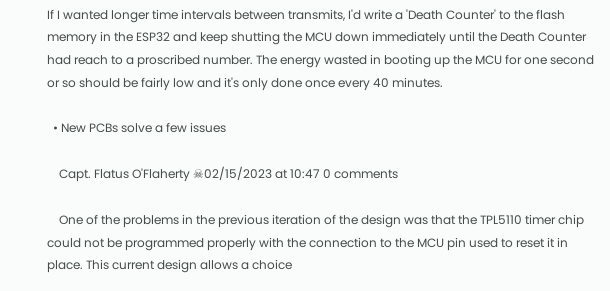If I wanted longer time intervals between transmits, I'd write a 'Death Counter' to the flash memory in the ESP32 and keep shutting the MCU down immediately until the Death Counter had reach to a proscribed number. The energy wasted in booting up the MCU for one second or so should be fairly low and it's only done once every 40 minutes.

  • New PCBs solve a few issues

    Capt. Flatus O'Flaherty ☠02/15/2023 at 10:47 0 comments

    One of the problems in the previous iteration of the design was that the TPL5110 timer chip could not be programmed properly with the connection to the MCU pin used to reset it in place. This current design allows a choice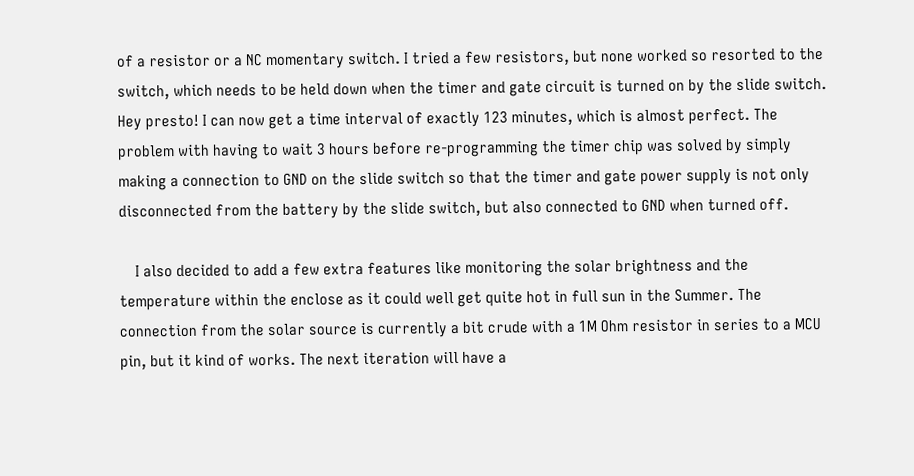of a resistor or a NC momentary switch. I tried a few resistors, but none worked so resorted to the switch, which needs to be held down when the timer and gate circuit is turned on by the slide switch. Hey presto! I can now get a time interval of exactly 123 minutes, which is almost perfect. The problem with having to wait 3 hours before re-programming the timer chip was solved by simply making a connection to GND on the slide switch so that the timer and gate power supply is not only disconnected from the battery by the slide switch, but also connected to GND when turned off.

    I also decided to add a few extra features like monitoring the solar brightness and the temperature within the enclose as it could well get quite hot in full sun in the Summer. The connection from the solar source is currently a bit crude with a 1M Ohm resistor in series to a MCU pin, but it kind of works. The next iteration will have a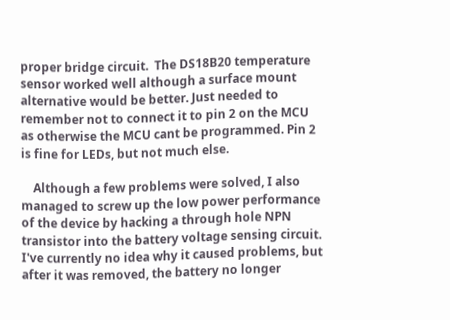proper bridge circuit.  The DS18B20 temperature sensor worked well although a surface mount alternative would be better. Just needed to remember not to connect it to pin 2 on the MCU as otherwise the MCU cant be programmed. Pin 2 is fine for LEDs, but not much else.

    Although a few problems were solved, I also managed to screw up the low power performance of the device by hacking a through hole NPN transistor into the battery voltage sensing circuit. I've currently no idea why it caused problems, but after it was removed, the battery no longer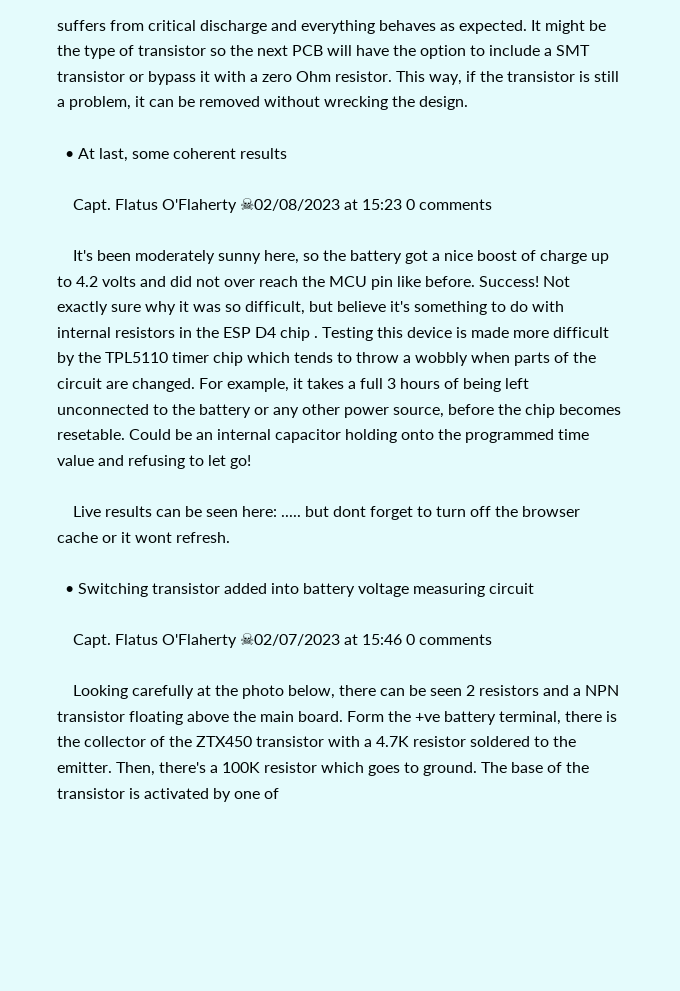suffers from critical discharge and everything behaves as expected. It might be the type of transistor so the next PCB will have the option to include a SMT transistor or bypass it with a zero Ohm resistor. This way, if the transistor is still a problem, it can be removed without wrecking the design.

  • At last, some coherent results

    Capt. Flatus O'Flaherty ☠02/08/2023 at 15:23 0 comments

    It's been moderately sunny here, so the battery got a nice boost of charge up to 4.2 volts and did not over reach the MCU pin like before. Success! Not exactly sure why it was so difficult, but believe it's something to do with internal resistors in the ESP D4 chip . Testing this device is made more difficult by the TPL5110 timer chip which tends to throw a wobbly when parts of the circuit are changed. For example, it takes a full 3 hours of being left unconnected to the battery or any other power source, before the chip becomes resetable. Could be an internal capacitor holding onto the programmed time value and refusing to let go!

    Live results can be seen here: ..... but dont forget to turn off the browser cache or it wont refresh.

  • Switching transistor added into battery voltage measuring circuit

    Capt. Flatus O'Flaherty ☠02/07/2023 at 15:46 0 comments

    Looking carefully at the photo below, there can be seen 2 resistors and a NPN transistor floating above the main board. Form the +ve battery terminal, there is the collector of the ZTX450 transistor with a 4.7K resistor soldered to the emitter. Then, there's a 100K resistor which goes to ground. The base of the transistor is activated by one of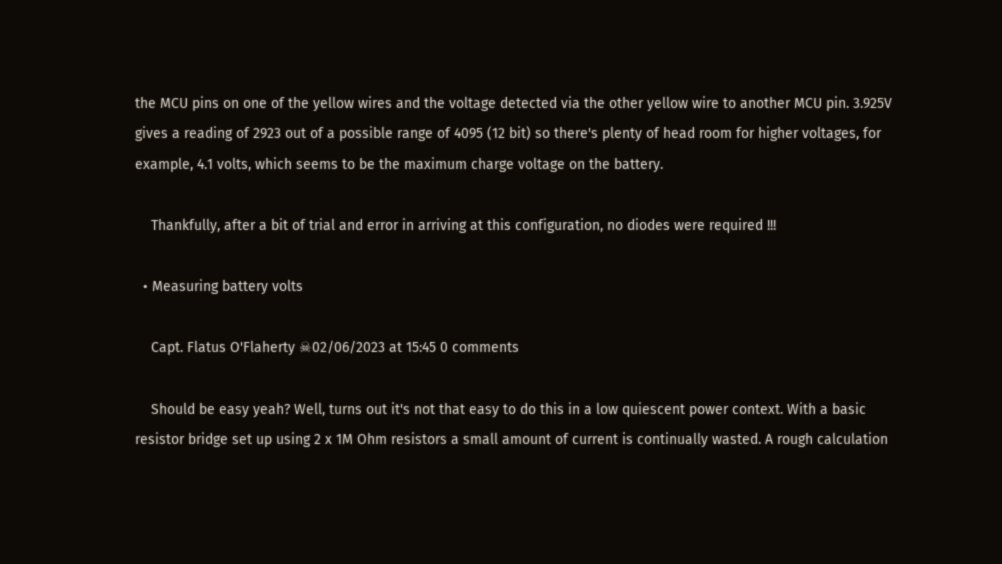the MCU pins on one of the yellow wires and the voltage detected via the other yellow wire to another MCU pin. 3.925V gives a reading of 2923 out of a possible range of 4095 (12 bit) so there's plenty of head room for higher voltages, for example, 4.1 volts, which seems to be the maximum charge voltage on the battery.

    Thankfully, after a bit of trial and error in arriving at this configuration, no diodes were required !!!

  • Measuring battery volts

    Capt. Flatus O'Flaherty ☠02/06/2023 at 15:45 0 comments

    Should be easy yeah? Well, turns out it's not that easy to do this in a low quiescent power context. With a basic resistor bridge set up using 2 x 1M Ohm resistors a small amount of current is continually wasted. A rough calculation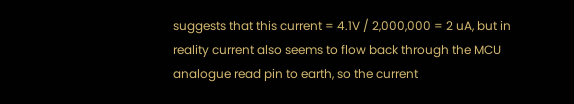suggests that this current = 4.1V / 2,000,000 = 2 uA, but in reality current also seems to flow back through the MCU analogue read pin to earth, so the current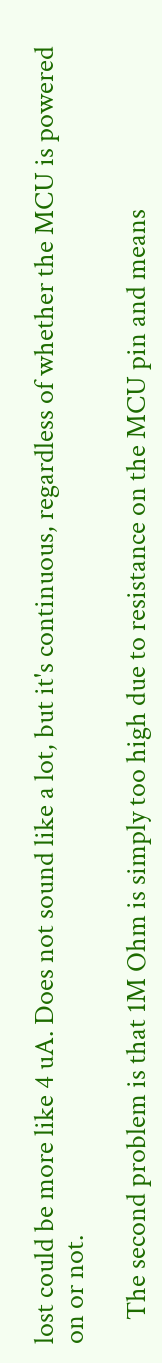lost could be more like 4 uA. Does not sound like a lot, but it's continuous, regardless of whether the MCU is powered on or not.

    The second problem is that 1M Ohm is simply too high due to resistance on the MCU pin and means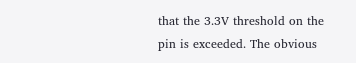that the 3.3V threshold on the pin is exceeded. The obvious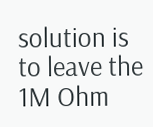solution is to leave the 1M Ohm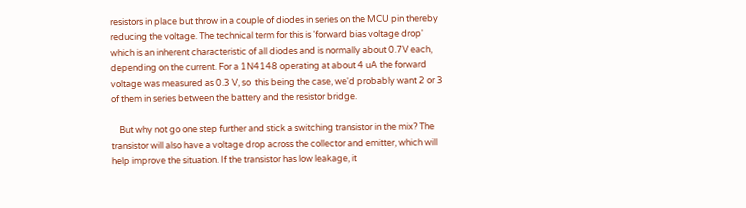resistors in place but throw in a couple of diodes in series on the MCU pin thereby reducing the voltage. The technical term for this is 'forward bias voltage drop' which is an inherent characteristic of all diodes and is normally about 0.7V each, depending on the current. For a 1N4148 operating at about 4 uA the forward voltage was measured as 0.3 V, so  this being the case, we'd probably want 2 or 3 of them in series between the battery and the resistor bridge.

    But why not go one step further and stick a switching transistor in the mix? The transistor will also have a voltage drop across the collector and emitter, which will help improve the situation. If the transistor has low leakage, it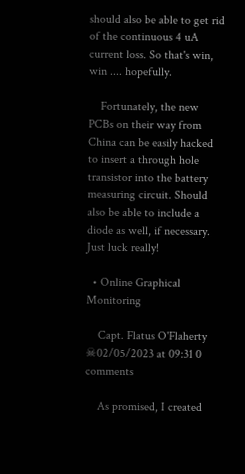should also be able to get rid of the continuous 4 uA current loss. So that's win, win .... hopefully.

    Fortunately, the new PCBs on their way from China can be easily hacked to insert a through hole transistor into the battery measuring circuit. Should also be able to include a diode as well, if necessary. Just luck really!

  • Online Graphical Monitoring

    Capt. Flatus O'Flaherty ☠02/05/2023 at 09:31 0 comments

    As promised, I created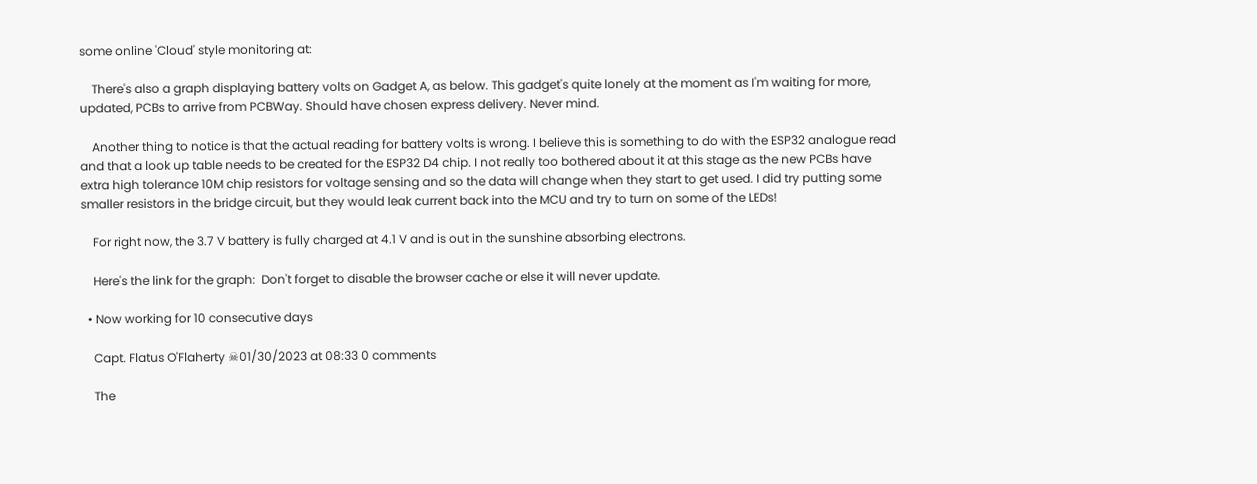some online 'Cloud' style monitoring at:

    There's also a graph displaying battery volts on Gadget A, as below. This gadget's quite lonely at the moment as I'm waiting for more, updated, PCBs to arrive from PCBWay. Should have chosen express delivery. Never mind.

    Another thing to notice is that the actual reading for battery volts is wrong. I believe this is something to do with the ESP32 analogue read and that a look up table needs to be created for the ESP32 D4 chip. I not really too bothered about it at this stage as the new PCBs have extra high tolerance 10M chip resistors for voltage sensing and so the data will change when they start to get used. I did try putting some smaller resistors in the bridge circuit, but they would leak current back into the MCU and try to turn on some of the LEDs!

    For right now, the 3.7 V battery is fully charged at 4.1 V and is out in the sunshine absorbing electrons.

    Here's the link for the graph:  Don't forget to disable the browser cache or else it will never update.

  • Now working for 10 consecutive days

    Capt. Flatus O'Flaherty ☠01/30/2023 at 08:33 0 comments

    The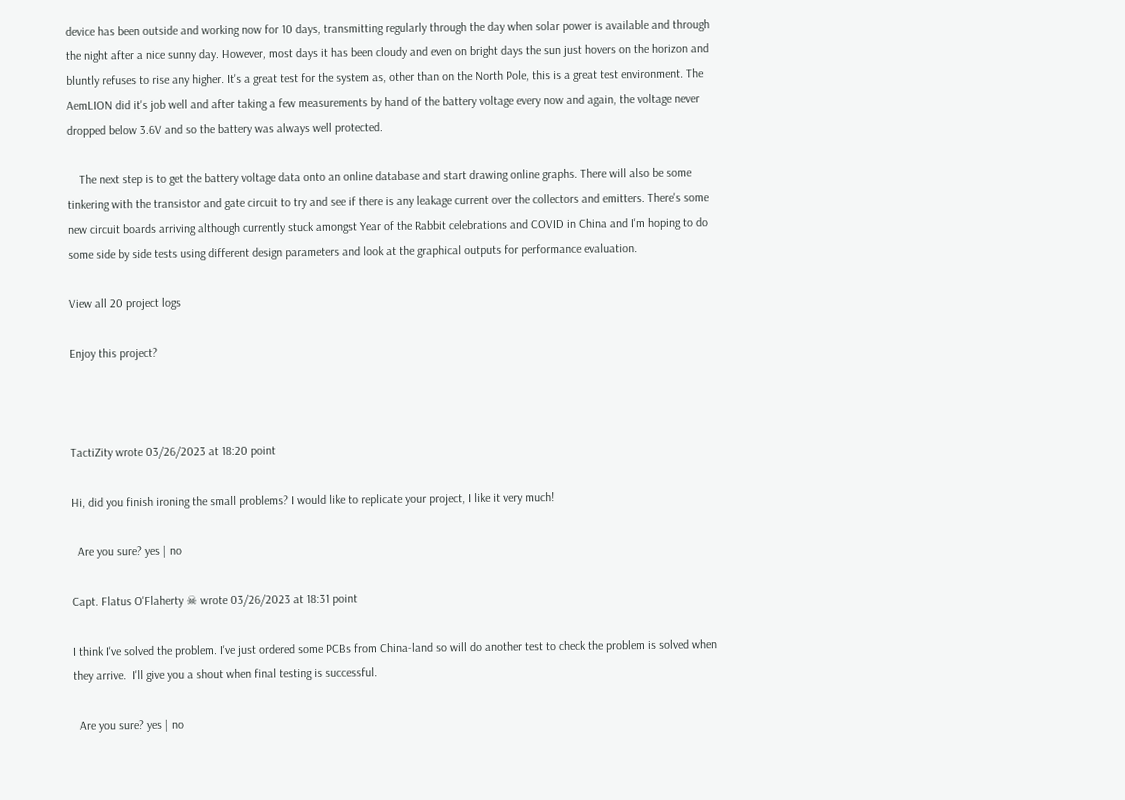device has been outside and working now for 10 days, transmitting regularly through the day when solar power is available and through the night after a nice sunny day. However, most days it has been cloudy and even on bright days the sun just hovers on the horizon and bluntly refuses to rise any higher. It's a great test for the system as, other than on the North Pole, this is a great test environment. The AemLION did it's job well and after taking a few measurements by hand of the battery voltage every now and again, the voltage never dropped below 3.6V and so the battery was always well protected.

    The next step is to get the battery voltage data onto an online database and start drawing online graphs. There will also be some tinkering with the transistor and gate circuit to try and see if there is any leakage current over the collectors and emitters. There's some new circuit boards arriving although currently stuck amongst Year of the Rabbit celebrations and COVID in China and I'm hoping to do some side by side tests using different design parameters and look at the graphical outputs for performance evaluation.

View all 20 project logs

Enjoy this project?



TactiZity wrote 03/26/2023 at 18:20 point

Hi, did you finish ironing the small problems? I would like to replicate your project, I like it very much!

  Are you sure? yes | no

Capt. Flatus O'Flaherty ☠ wrote 03/26/2023 at 18:31 point

I think I've solved the problem. I've just ordered some PCBs from China-land so will do another test to check the problem is solved when they arrive.  I'll give you a shout when final testing is successful.

  Are you sure? yes | no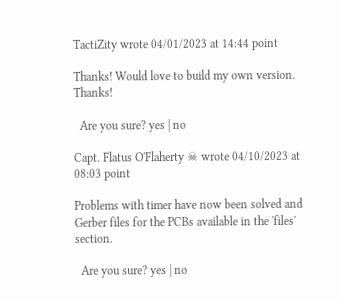TactiZity wrote 04/01/2023 at 14:44 point

Thanks! Would love to build my own version. Thanks!

  Are you sure? yes | no

Capt. Flatus O'Flaherty ☠ wrote 04/10/2023 at 08:03 point

Problems with timer have now been solved and Gerber files for the PCBs available in the 'files' section.

  Are you sure? yes | no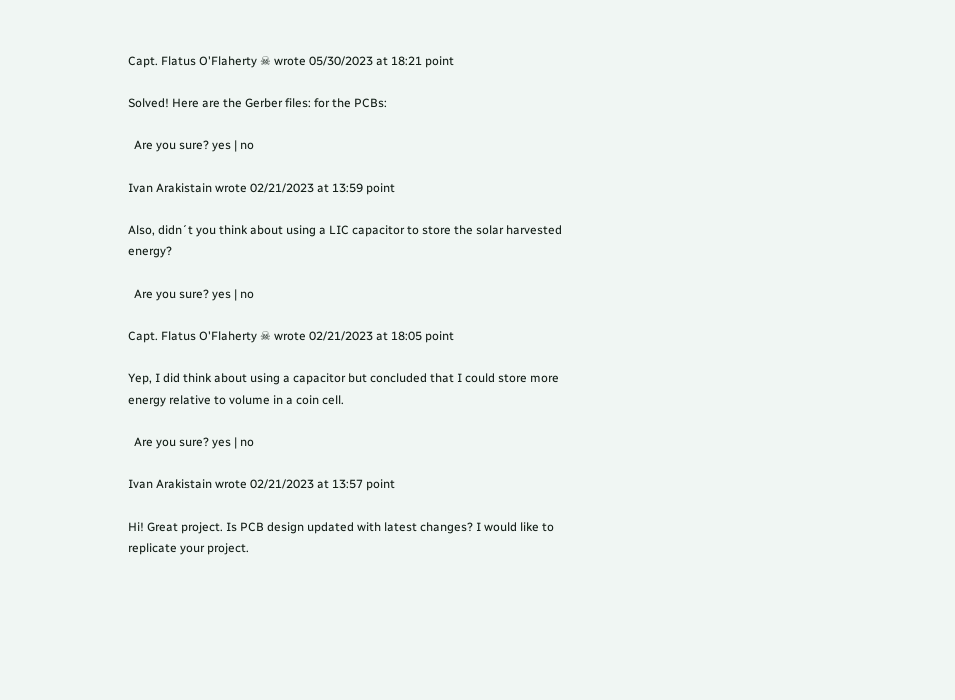Capt. Flatus O'Flaherty ☠ wrote 05/30/2023 at 18:21 point

Solved! Here are the Gerber files: for the PCBs:

  Are you sure? yes | no

Ivan Arakistain wrote 02/21/2023 at 13:59 point

Also, didn´t you think about using a LIC capacitor to store the solar harvested energy?

  Are you sure? yes | no

Capt. Flatus O'Flaherty ☠ wrote 02/21/2023 at 18:05 point

Yep, I did think about using a capacitor but concluded that I could store more energy relative to volume in a coin cell.

  Are you sure? yes | no

Ivan Arakistain wrote 02/21/2023 at 13:57 point

Hi! Great project. Is PCB design updated with latest changes? I would like to replicate your project.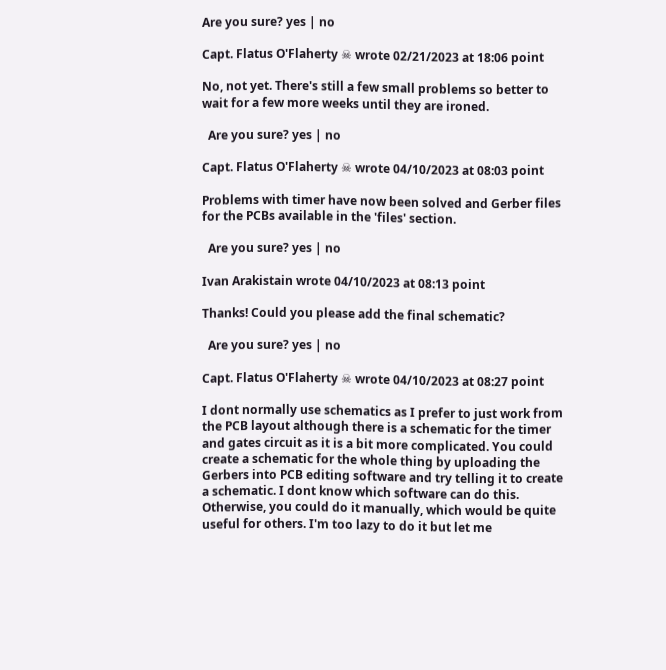Are you sure? yes | no

Capt. Flatus O'Flaherty ☠ wrote 02/21/2023 at 18:06 point

No, not yet. There's still a few small problems so better to wait for a few more weeks until they are ironed.

  Are you sure? yes | no

Capt. Flatus O'Flaherty ☠ wrote 04/10/2023 at 08:03 point

Problems with timer have now been solved and Gerber files for the PCBs available in the 'files' section.

  Are you sure? yes | no

Ivan Arakistain wrote 04/10/2023 at 08:13 point

Thanks! Could you please add the final schematic?

  Are you sure? yes | no

Capt. Flatus O'Flaherty ☠ wrote 04/10/2023 at 08:27 point

I dont normally use schematics as I prefer to just work from the PCB layout although there is a schematic for the timer and gates circuit as it is a bit more complicated. You could create a schematic for the whole thing by uploading the Gerbers into PCB editing software and try telling it to create a schematic. I dont know which software can do this. Otherwise, you could do it manually, which would be quite useful for others. I'm too lazy to do it but let me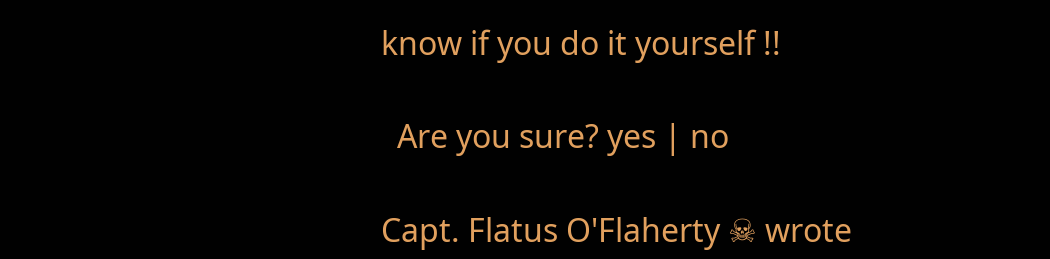know if you do it yourself !!

  Are you sure? yes | no

Capt. Flatus O'Flaherty ☠ wrote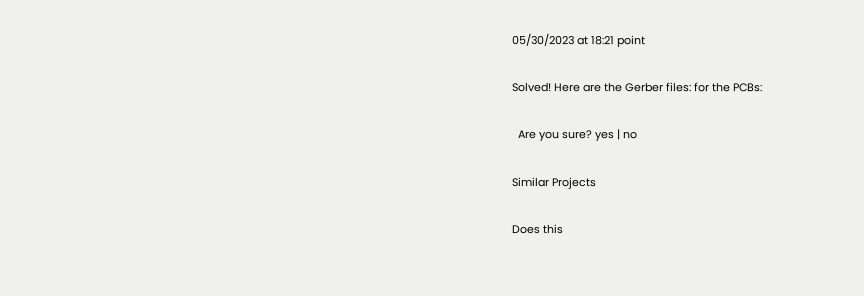05/30/2023 at 18:21 point

Solved! Here are the Gerber files: for the PCBs:

  Are you sure? yes | no

Similar Projects

Does this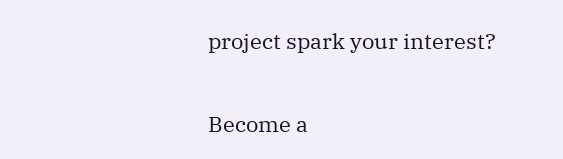project spark your interest?

Become a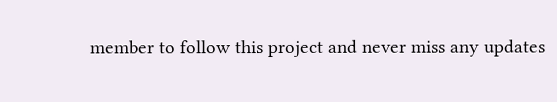member to follow this project and never miss any updates